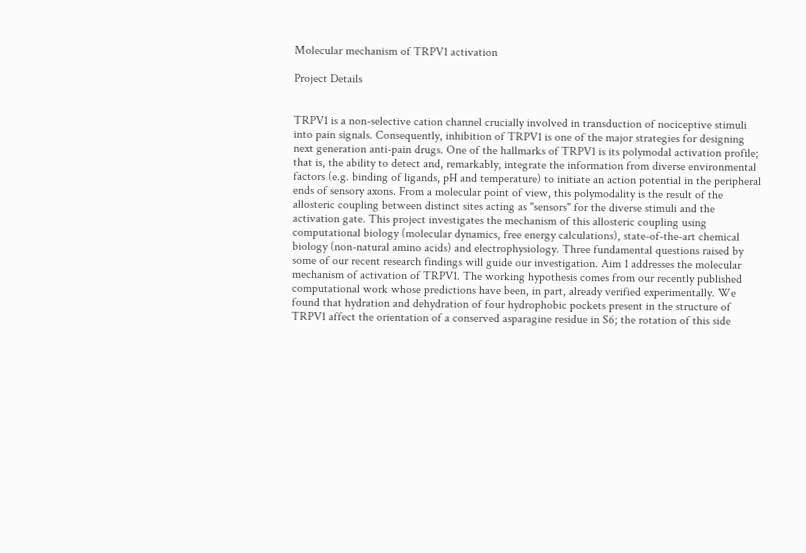Molecular mechanism of TRPV1 activation

Project Details


TRPV1 is a non-selective cation channel crucially involved in transduction of nociceptive stimuli into pain signals. Consequently, inhibition of TRPV1 is one of the major strategies for designing next generation anti-pain drugs. One of the hallmarks of TRPV1 is its polymodal activation profile; that is, the ability to detect and, remarkably, integrate the information from diverse environmental factors (e.g. binding of ligands, pH and temperature) to initiate an action potential in the peripheral ends of sensory axons. From a molecular point of view, this polymodality is the result of the allosteric coupling between distinct sites acting as "sensors" for the diverse stimuli and the activation gate. This project investigates the mechanism of this allosteric coupling using computational biology (molecular dynamics, free energy calculations), state-of-the-art chemical biology (non-natural amino acids) and electrophysiology. Three fundamental questions raised by some of our recent research findings will guide our investigation. Aim 1 addresses the molecular mechanism of activation of TRPV1. The working hypothesis comes from our recently published computational work whose predictions have been, in part, already verified experimentally. We found that hydration and dehydration of four hydrophobic pockets present in the structure of TRPV1 affect the orientation of a conserved asparagine residue in S6; the rotation of this side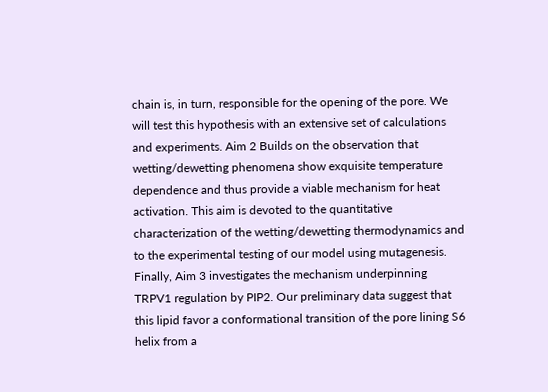chain is, in turn, responsible for the opening of the pore. We will test this hypothesis with an extensive set of calculations and experiments. Aim 2 Builds on the observation that wetting/dewetting phenomena show exquisite temperature dependence and thus provide a viable mechanism for heat activation. This aim is devoted to the quantitative characterization of the wetting/dewetting thermodynamics and to the experimental testing of our model using mutagenesis. Finally, Aim 3 investigates the mechanism underpinning TRPV1 regulation by PIP2. Our preliminary data suggest that this lipid favor a conformational transition of the pore lining S6 helix from a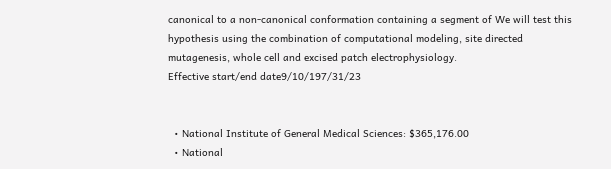canonical to a non-canonical conformation containing a segment of We will test this hypothesis using the combination of computational modeling, site directed mutagenesis, whole cell and excised patch electrophysiology.
Effective start/end date9/10/197/31/23


  • National Institute of General Medical Sciences: $365,176.00
  • National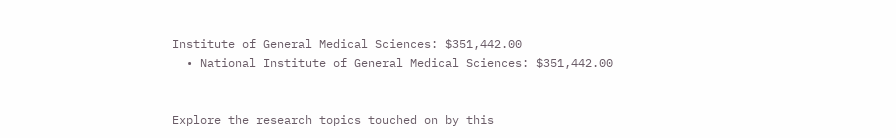Institute of General Medical Sciences: $351,442.00
  • National Institute of General Medical Sciences: $351,442.00


Explore the research topics touched on by this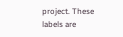project. These labels are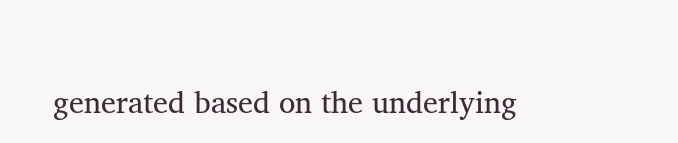generated based on the underlying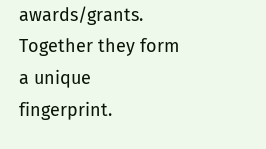awards/grants. Together they form a unique fingerprint.